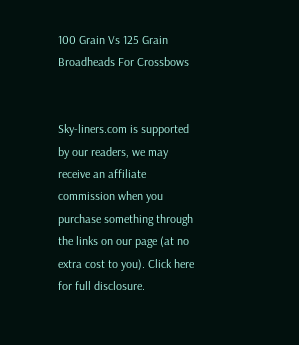100 Grain Vs 125 Grain Broadheads For Crossbows


Sky-liners.com is supported by our readers, we may receive an affiliate commission when you purchase something through the links on our page (at no extra cost to you). Click here for full disclosure.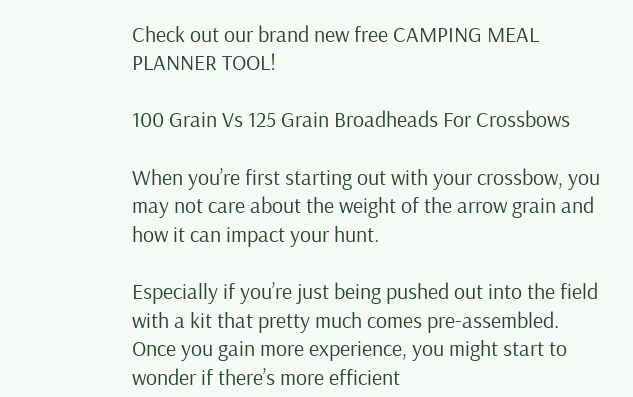Check out our brand new free CAMPING MEAL PLANNER TOOL!

100 Grain Vs 125 Grain Broadheads For Crossbows

When you’re first starting out with your crossbow, you may not care about the weight of the arrow grain and how it can impact your hunt.

Especially if you’re just being pushed out into the field with a kit that pretty much comes pre-assembled. Once you gain more experience, you might start to wonder if there’s more efficient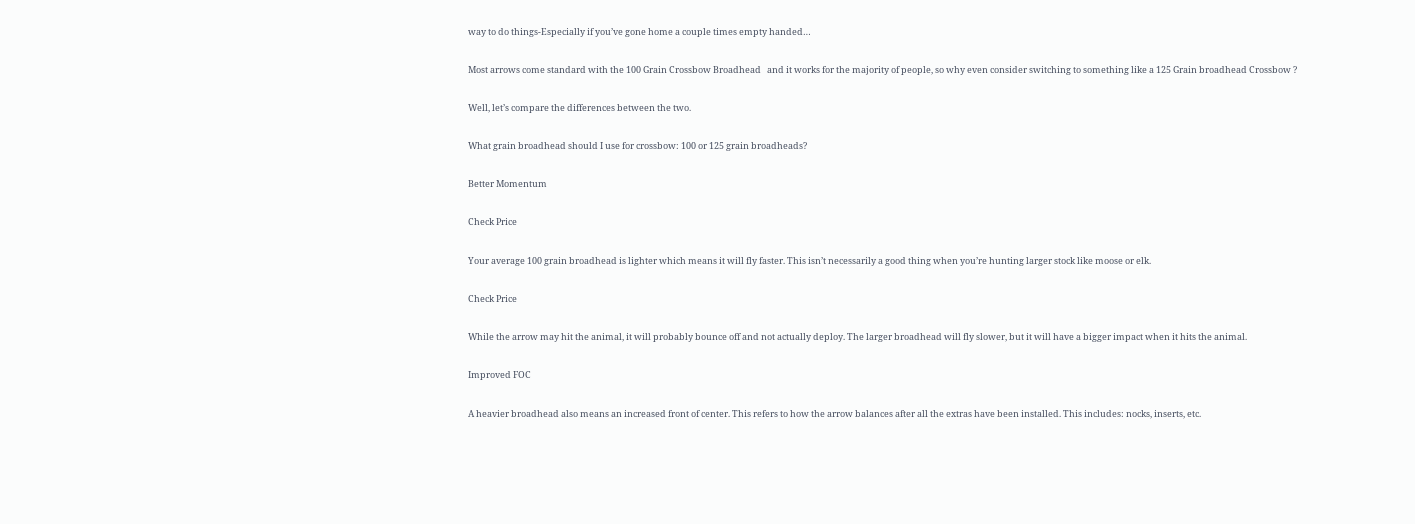way to do things-Especially if you’ve gone home a couple times empty handed…

Most arrows come standard with the 100 Grain Crossbow Broadhead   and it works for the majority of people, so why even consider switching to something like a 125 Grain broadhead Crossbow ?

Well, let’s compare the differences between the two.

What grain broadhead should I use for crossbow: 100 or 125 grain broadheads?

Better Momentum

Check Price

Your average 100 grain broadhead is lighter which means it will fly faster. This isn’t necessarily a good thing when you’re hunting larger stock like moose or elk.

Check Price

While the arrow may hit the animal, it will probably bounce off and not actually deploy. The larger broadhead will fly slower, but it will have a bigger impact when it hits the animal.

Improved FOC

A heavier broadhead also means an increased front of center. This refers to how the arrow balances after all the extras have been installed. This includes: nocks, inserts, etc.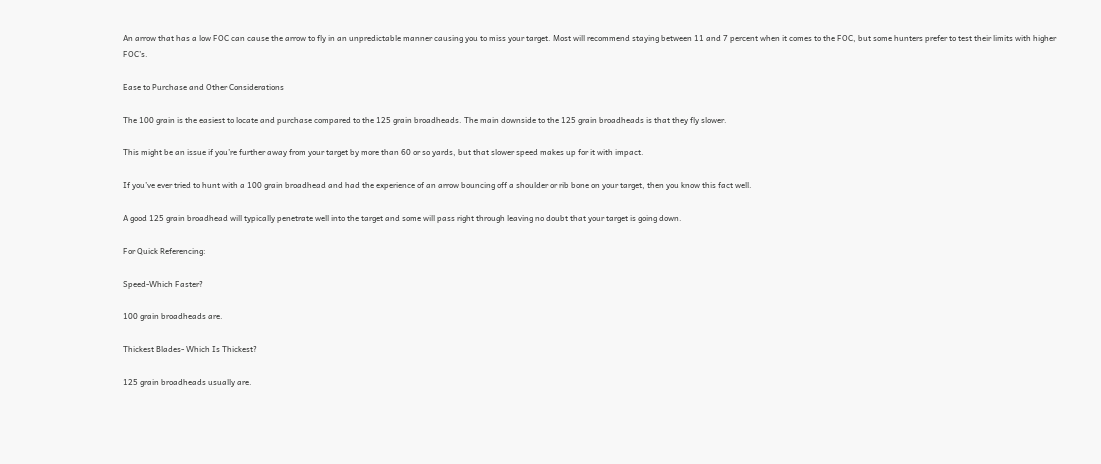An arrow that has a low FOC can cause the arrow to fly in an unpredictable manner causing you to miss your target. Most will recommend staying between 11 and 7 percent when it comes to the FOC, but some hunters prefer to test their limits with higher FOC’s.

Ease to Purchase and Other Considerations

The 100 grain is the easiest to locate and purchase compared to the 125 grain broadheads. The main downside to the 125 grain broadheads is that they fly slower.

This might be an issue if you’re further away from your target by more than 60 or so yards, but that slower speed makes up for it with impact.

If you’ve ever tried to hunt with a 100 grain broadhead and had the experience of an arrow bouncing off a shoulder or rib bone on your target, then you know this fact well.

A good 125 grain broadhead will typically penetrate well into the target and some will pass right through leaving no doubt that your target is going down.

For Quick Referencing:

Speed-Which Faster?

100 grain broadheads are.

Thickest Blades- Which Is Thickest?

125 grain broadheads usually are.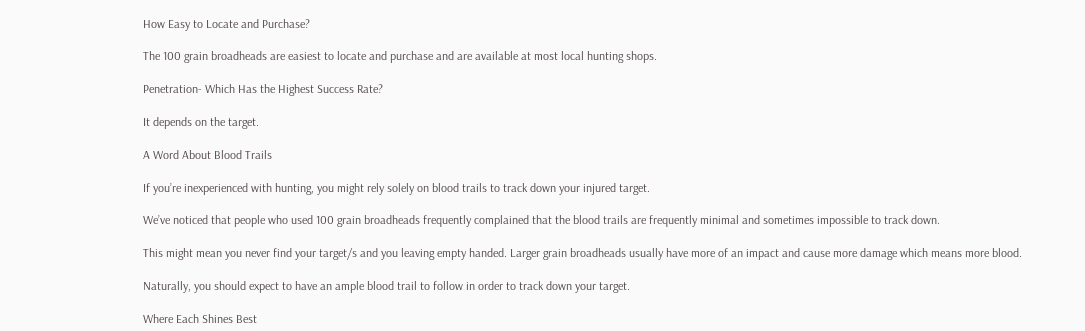How Easy to Locate and Purchase?

The 100 grain broadheads are easiest to locate and purchase and are available at most local hunting shops.

Penetration- Which Has the Highest Success Rate?

It depends on the target.

A Word About Blood Trails

If you’re inexperienced with hunting, you might rely solely on blood trails to track down your injured target.

We’ve noticed that people who used 100 grain broadheads frequently complained that the blood trails are frequently minimal and sometimes impossible to track down.

This might mean you never find your target/s and you leaving empty handed. Larger grain broadheads usually have more of an impact and cause more damage which means more blood.

Naturally, you should expect to have an ample blood trail to follow in order to track down your target.

Where Each Shines Best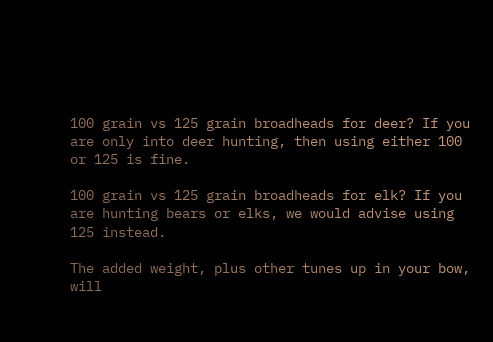100 grain vs 125 grain broadheads for deer? If you are only into deer hunting, then using either 100 or 125 is fine.

100 grain vs 125 grain broadheads for elk? If you are hunting bears or elks, we would advise using 125 instead.

The added weight, plus other tunes up in your bow, will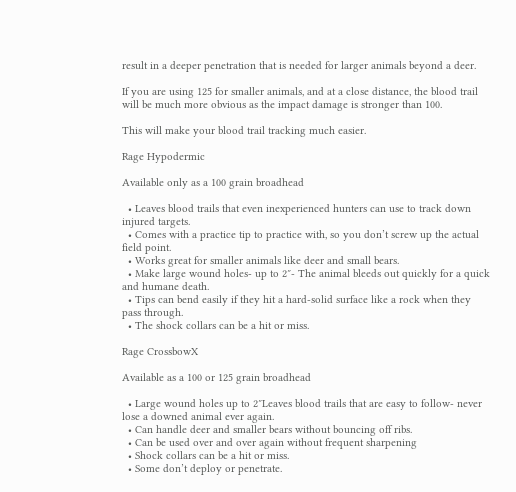result in a deeper penetration that is needed for larger animals beyond a deer.

If you are using 125 for smaller animals, and at a close distance, the blood trail will be much more obvious as the impact damage is stronger than 100.

This will make your blood trail tracking much easier.

Rage Hypodermic

Available only as a 100 grain broadhead

  • Leaves blood trails that even inexperienced hunters can use to track down injured targets.
  • Comes with a practice tip to practice with, so you don’t screw up the actual field point.
  • Works great for smaller animals like deer and small bears.
  • Make large wound holes- up to 2″- The animal bleeds out quickly for a quick and humane death.
  • Tips can bend easily if they hit a hard-solid surface like a rock when they pass through.
  • The shock collars can be a hit or miss.

Rage CrossbowX

Available as a 100 or 125 grain broadhead

  • Large wound holes up to 2″Leaves blood trails that are easy to follow- never lose a downed animal ever again.
  • Can handle deer and smaller bears without bouncing off ribs.
  • Can be used over and over again without frequent sharpening
  • Shock collars can be a hit or miss.
  • Some don’t deploy or penetrate.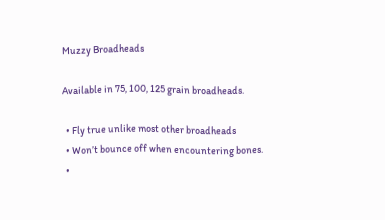Muzzy Broadheads

Available in 75, 100, 125 grain broadheads.

  • Fly true unlike most other broadheads
  • Won’t bounce off when encountering bones.
  •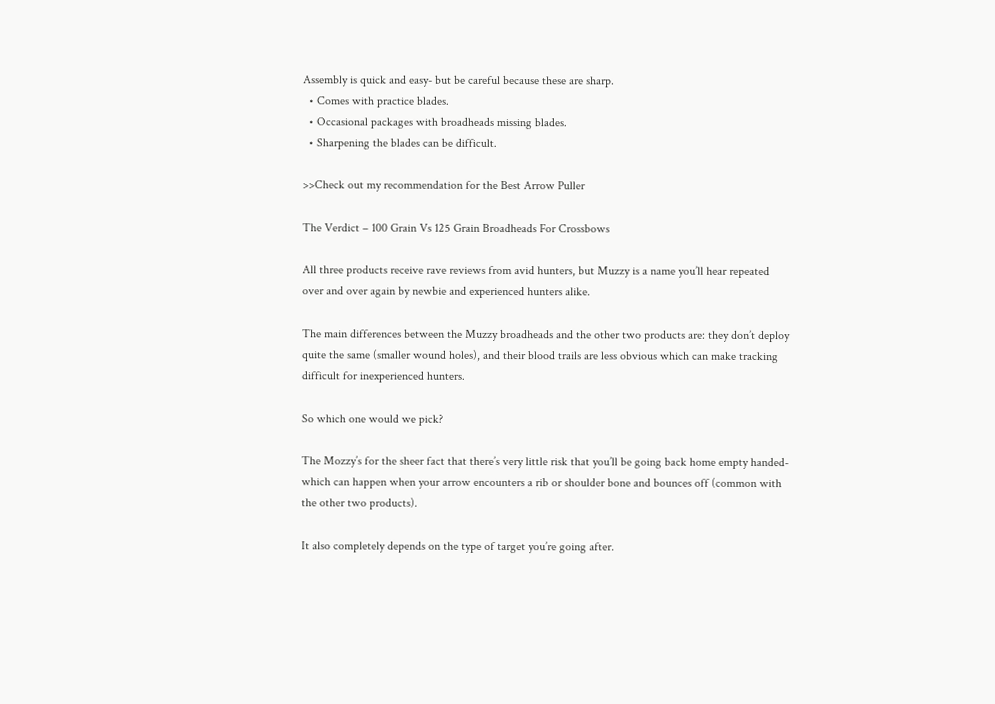Assembly is quick and easy- but be careful because these are sharp.
  • Comes with practice blades.
  • Occasional packages with broadheads missing blades.
  • Sharpening the blades can be difficult.

>>Check out my recommendation for the Best Arrow Puller

The Verdict – 100 Grain Vs 125 Grain Broadheads For Crossbows

All three products receive rave reviews from avid hunters, but Muzzy is a name you’ll hear repeated over and over again by newbie and experienced hunters alike.

The main differences between the Muzzy broadheads and the other two products are: they don’t deploy quite the same (smaller wound holes), and their blood trails are less obvious which can make tracking difficult for inexperienced hunters.

So which one would we pick?

The Mozzy’s for the sheer fact that there’s very little risk that you’ll be going back home empty handed- which can happen when your arrow encounters a rib or shoulder bone and bounces off (common with the other two products).

It also completely depends on the type of target you’re going after.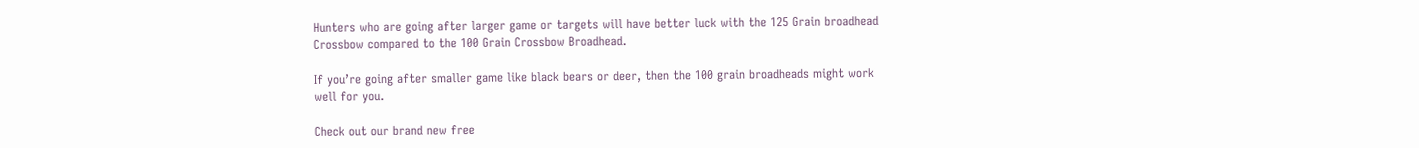Hunters who are going after larger game or targets will have better luck with the 125 Grain broadhead Crossbow compared to the 100 Grain Crossbow Broadhead.

If you’re going after smaller game like black bears or deer, then the 100 grain broadheads might work well for you.

Check out our brand new free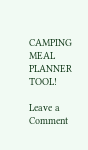CAMPING MEAL PLANNER TOOL!

Leave a Comment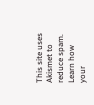This site uses Akismet to reduce spam. Learn how your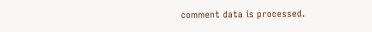comment data is processed.